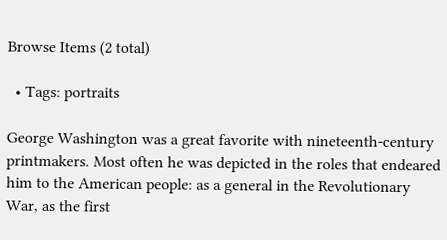Browse Items (2 total)

  • Tags: portraits

George Washington was a great favorite with nineteenth-century printmakers. Most often he was depicted in the roles that endeared him to the American people: as a general in the Revolutionary War, as the first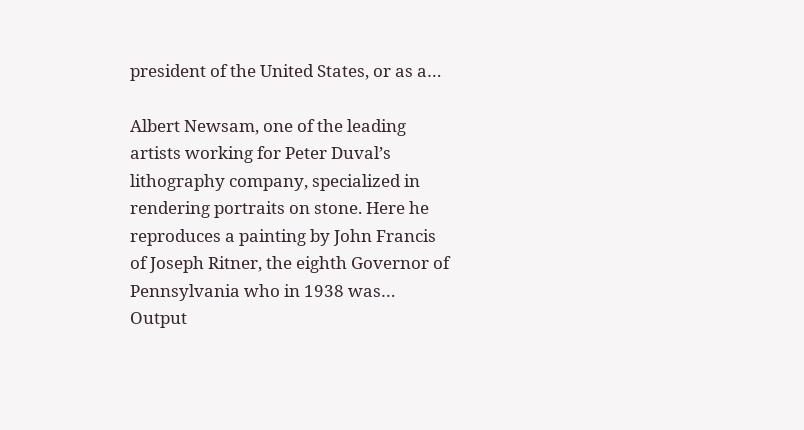president of the United States, or as a…

Albert Newsam, one of the leading artists working for Peter Duval’s lithography company, specialized in rendering portraits on stone. Here he reproduces a painting by John Francis of Joseph Ritner, the eighth Governor of Pennsylvania who in 1938 was…
Output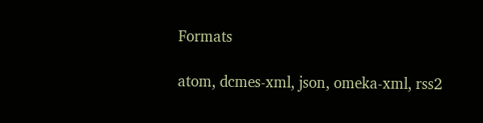Formats

atom, dcmes-xml, json, omeka-xml, rss2